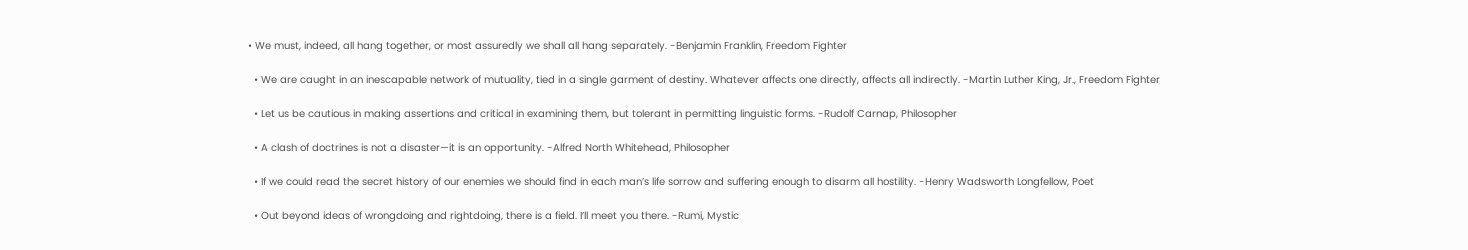• We must, indeed, all hang together, or most assuredly we shall all hang separately. -Benjamin Franklin, Freedom Fighter

  • We are caught in an inescapable network of mutuality, tied in a single garment of destiny. Whatever affects one directly, affects all indirectly. -Martin Luther King, Jr., Freedom Fighter

  • Let us be cautious in making assertions and critical in examining them, but tolerant in permitting linguistic forms. -Rudolf Carnap, Philosopher

  • A clash of doctrines is not a disaster—it is an opportunity. -Alfred North Whitehead, Philosopher

  • If we could read the secret history of our enemies we should find in each man’s life sorrow and suffering enough to disarm all hostility. -Henry Wadsworth Longfellow, Poet

  • Out beyond ideas of wrongdoing and rightdoing, there is a field. I’ll meet you there. -Rumi, Mystic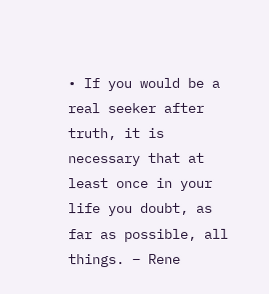• If you would be a real seeker after truth, it is necessary that at least once in your life you doubt, as far as possible, all things. – Rene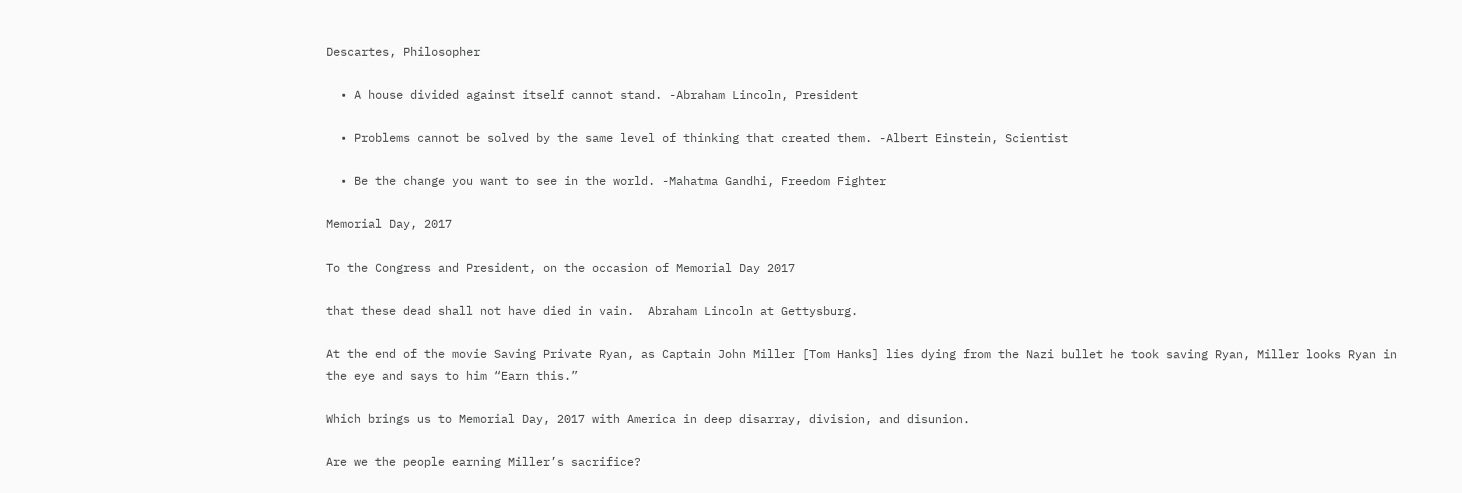Descartes, Philosopher

  • A house divided against itself cannot stand. -Abraham Lincoln, President

  • Problems cannot be solved by the same level of thinking that created them. -Albert Einstein, Scientist

  • Be the change you want to see in the world. -Mahatma Gandhi, Freedom Fighter

Memorial Day, 2017

To the Congress and President, on the occasion of Memorial Day 2017

that these dead shall not have died in vain.  Abraham Lincoln at Gettysburg.

At the end of the movie Saving Private Ryan, as Captain John Miller [Tom Hanks] lies dying from the Nazi bullet he took saving Ryan, Miller looks Ryan in the eye and says to him “Earn this.”

Which brings us to Memorial Day, 2017 with America in deep disarray, division, and disunion.

Are we the people earning Miller’s sacrifice?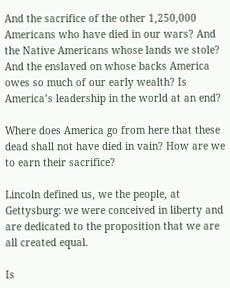And the sacrifice of the other 1,250,000 Americans who have died in our wars? And the Native Americans whose lands we stole? And the enslaved on whose backs America owes so much of our early wealth? Is America’s leadership in the world at an end?

Where does America go from here that these dead shall not have died in vain? How are we to earn their sacrifice?

Lincoln defined us, we the people, at Gettysburg: we were conceived in liberty and are dedicated to the proposition that we are all created equal.

Is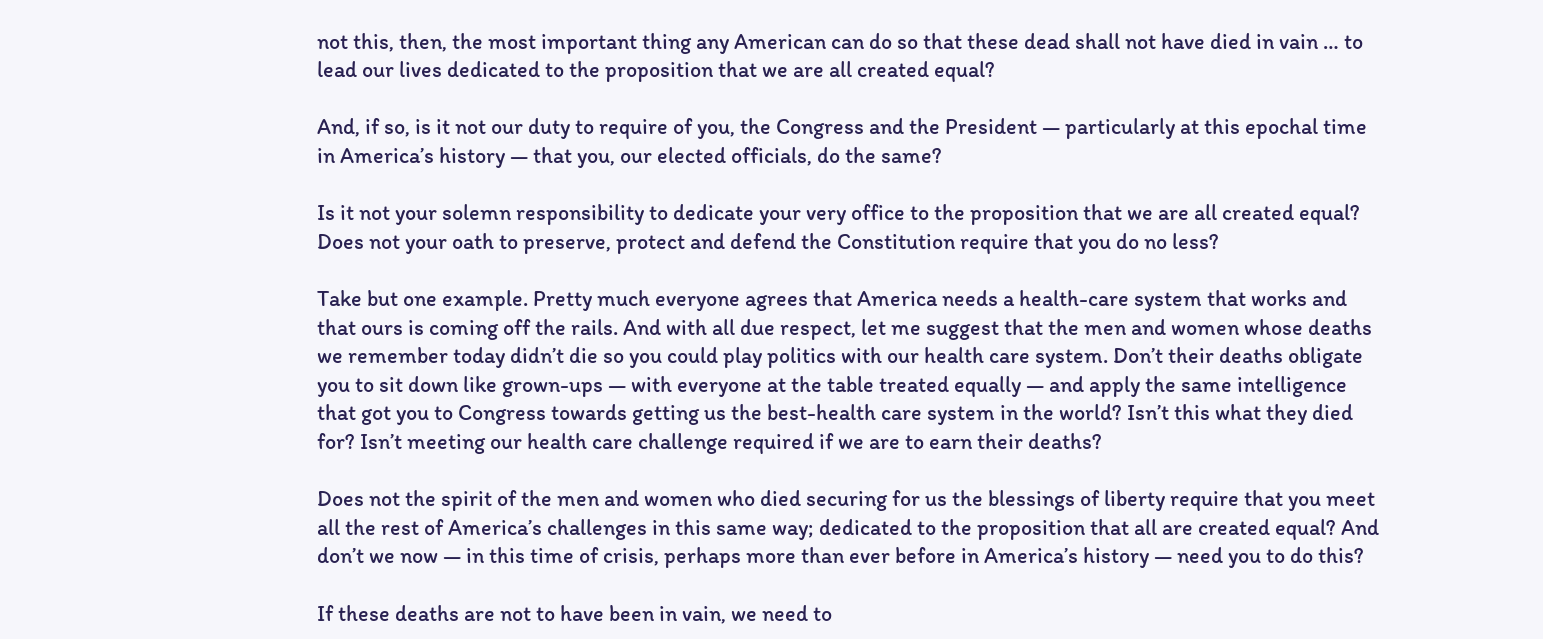not this, then, the most important thing any American can do so that these dead shall not have died in vain … to lead our lives dedicated to the proposition that we are all created equal?

And, if so, is it not our duty to require of you, the Congress and the President — particularly at this epochal time in America’s history — that you, our elected officials, do the same?

Is it not your solemn responsibility to dedicate your very office to the proposition that we are all created equal? Does not your oath to preserve, protect and defend the Constitution require that you do no less?

Take but one example. Pretty much everyone agrees that America needs a health-care system that works and that ours is coming off the rails. And with all due respect, let me suggest that the men and women whose deaths we remember today didn’t die so you could play politics with our health care system. Don’t their deaths obligate you to sit down like grown-ups — with everyone at the table treated equally — and apply the same intelligence that got you to Congress towards getting us the best-health care system in the world? Isn’t this what they died for? Isn’t meeting our health care challenge required if we are to earn their deaths?

Does not the spirit of the men and women who died securing for us the blessings of liberty require that you meet all the rest of America’s challenges in this same way; dedicated to the proposition that all are created equal? And don’t we now — in this time of crisis, perhaps more than ever before in America’s history — need you to do this?

If these deaths are not to have been in vain, we need to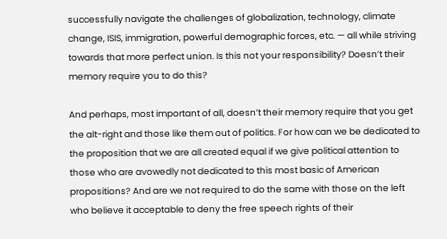successfully navigate the challenges of globalization, technology, climate change, ISIS, immigration, powerful demographic forces, etc. — all while striving towards that more perfect union. Is this not your responsibility? Doesn’t their memory require you to do this?

And perhaps, most important of all, doesn’t their memory require that you get the alt-right and those like them out of politics. For how can we be dedicated to the proposition that we are all created equal if we give political attention to those who are avowedly not dedicated to this most basic of American propositions? And are we not required to do the same with those on the left who believe it acceptable to deny the free speech rights of their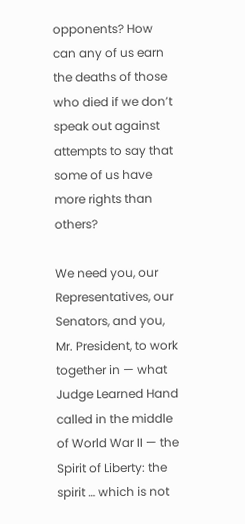opponents? How can any of us earn the deaths of those who died if we don’t speak out against attempts to say that some of us have more rights than others?

We need you, our Representatives, our Senators, and you, Mr. President, to work together in — what Judge Learned Hand called in the middle of World War II — the Spirit of Liberty: the spirit … which is not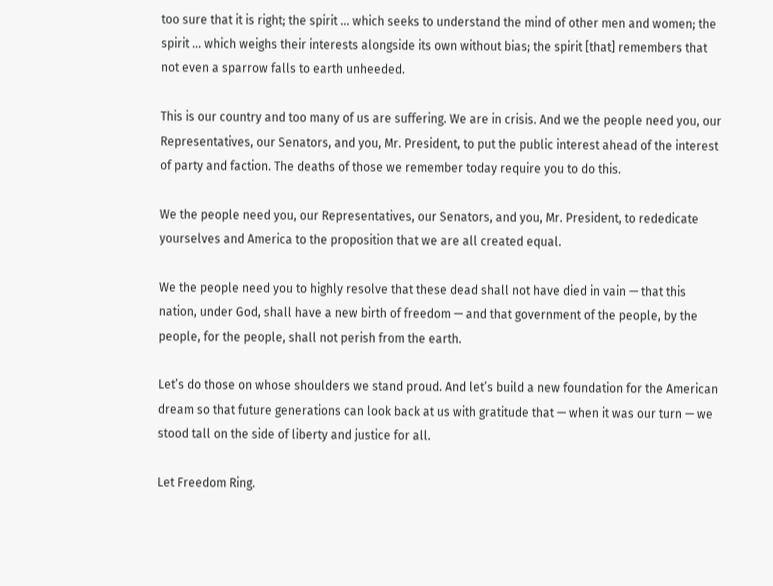too sure that it is right; the spirit … which seeks to understand the mind of other men and women; the spirit … which weighs their interests alongside its own without bias; the spirit [that] remembers that not even a sparrow falls to earth unheeded.

This is our country and too many of us are suffering. We are in crisis. And we the people need you, our Representatives, our Senators, and you, Mr. President, to put the public interest ahead of the interest of party and faction. The deaths of those we remember today require you to do this.

We the people need you, our Representatives, our Senators, and you, Mr. President, to rededicate yourselves and America to the proposition that we are all created equal.

We the people need you to highly resolve that these dead shall not have died in vain — that this nation, under God, shall have a new birth of freedom — and that government of the people, by the people, for the people, shall not perish from the earth.

Let’s do those on whose shoulders we stand proud. And let’s build a new foundation for the American dream so that future generations can look back at us with gratitude that — when it was our turn — we stood tall on the side of liberty and justice for all.

Let Freedom Ring.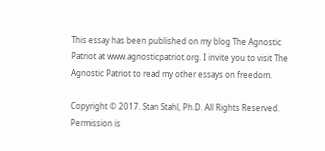This essay has been published on my blog The Agnostic Patriot at www.agnosticpatriot.org. I invite you to visit The Agnostic Patriot to read my other essays on freedom.

Copyright © 2017. Stan Stahl, Ph.D. All Rights Reserved. Permission is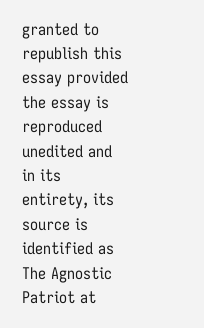granted to republish this essay provided the essay is reproduced unedited and in its entirety, its source is identified as The Agnostic Patriot at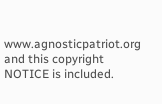www.agnosticpatriot.org and this copyright NOTICE is included.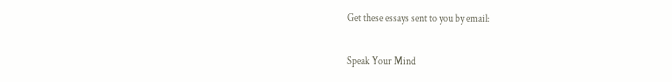Get these essays sent to you by email:

Speak Your Mind